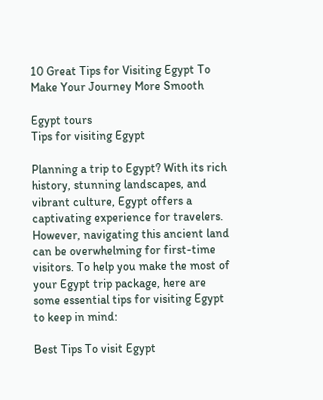10 Great Tips for Visiting Egypt To Make Your Journey More Smooth

Egypt tours
Tips for visiting Egypt

Planning a trip to Egypt? With its rich history, stunning landscapes, and vibrant culture, Egypt offers a captivating experience for travelers. However, navigating this ancient land can be overwhelming for first-time visitors. To help you make the most of your Egypt trip package, here are some essential tips for visiting Egypt to keep in mind:

Best Tips To visit Egypt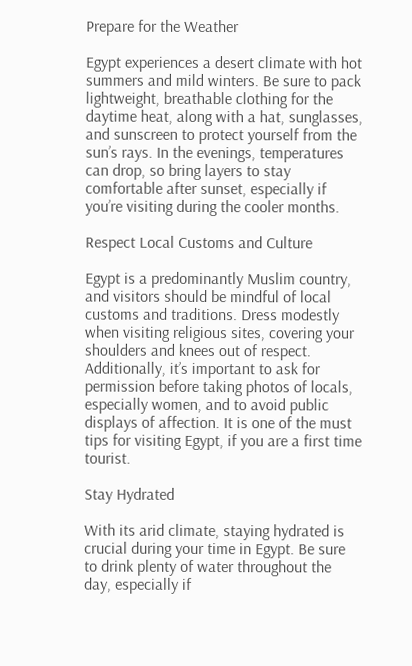Prepare for the Weather

Egypt experiences a desert climate with hot summers and mild winters. Be sure to pack lightweight, breathable clothing for the daytime heat, along with a hat, sunglasses, and sunscreen to protect yourself from the sun’s rays. In the evenings, temperatures can drop, so bring layers to stay comfortable after sunset, especially if you’re visiting during the cooler months.

Respect Local Customs and Culture

Egypt is a predominantly Muslim country, and visitors should be mindful of local customs and traditions. Dress modestly when visiting religious sites, covering your shoulders and knees out of respect. Additionally, it’s important to ask for permission before taking photos of locals, especially women, and to avoid public displays of affection. It is one of the must tips for visiting Egypt, if you are a first time tourist.

Stay Hydrated

With its arid climate, staying hydrated is crucial during your time in Egypt. Be sure to drink plenty of water throughout the day, especially if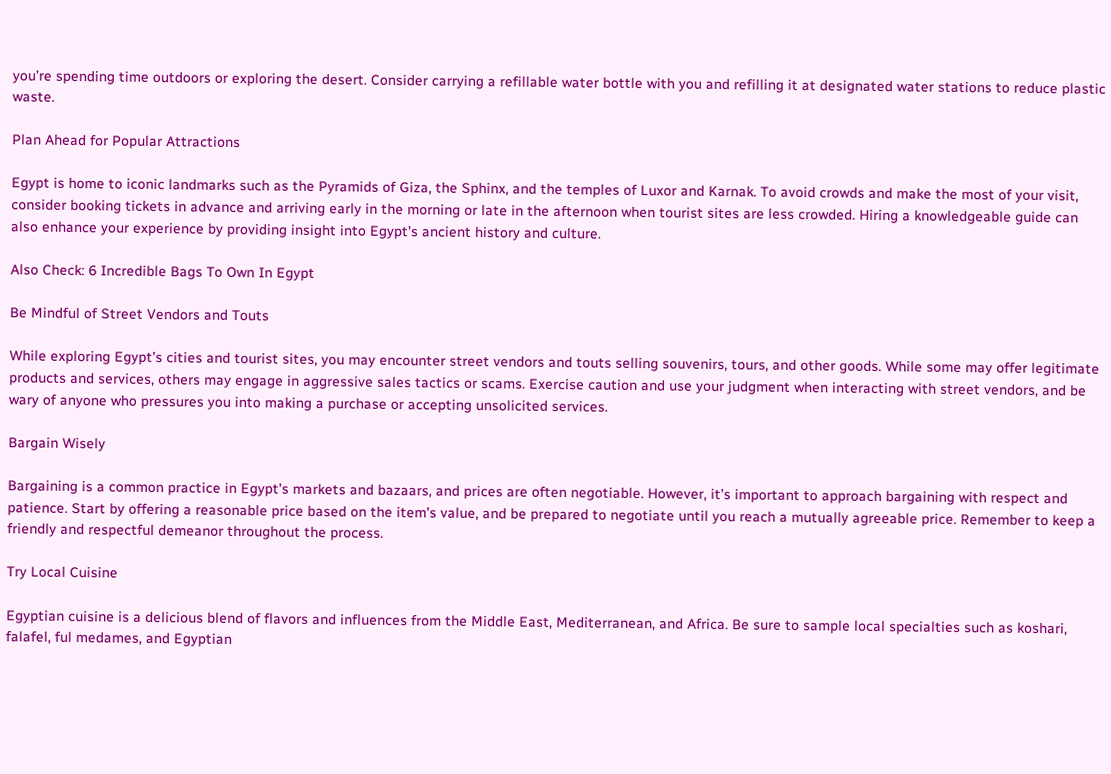you’re spending time outdoors or exploring the desert. Consider carrying a refillable water bottle with you and refilling it at designated water stations to reduce plastic waste.

Plan Ahead for Popular Attractions

Egypt is home to iconic landmarks such as the Pyramids of Giza, the Sphinx, and the temples of Luxor and Karnak. To avoid crowds and make the most of your visit, consider booking tickets in advance and arriving early in the morning or late in the afternoon when tourist sites are less crowded. Hiring a knowledgeable guide can also enhance your experience by providing insight into Egypt’s ancient history and culture.

Also Check: 6 Incredible Bags To Own In Egypt

Be Mindful of Street Vendors and Touts

While exploring Egypt’s cities and tourist sites, you may encounter street vendors and touts selling souvenirs, tours, and other goods. While some may offer legitimate products and services, others may engage in aggressive sales tactics or scams. Exercise caution and use your judgment when interacting with street vendors, and be wary of anyone who pressures you into making a purchase or accepting unsolicited services.

Bargain Wisely

Bargaining is a common practice in Egypt’s markets and bazaars, and prices are often negotiable. However, it’s important to approach bargaining with respect and patience. Start by offering a reasonable price based on the item’s value, and be prepared to negotiate until you reach a mutually agreeable price. Remember to keep a friendly and respectful demeanor throughout the process.

Try Local Cuisine

Egyptian cuisine is a delicious blend of flavors and influences from the Middle East, Mediterranean, and Africa. Be sure to sample local specialties such as koshari, falafel, ful medames, and Egyptian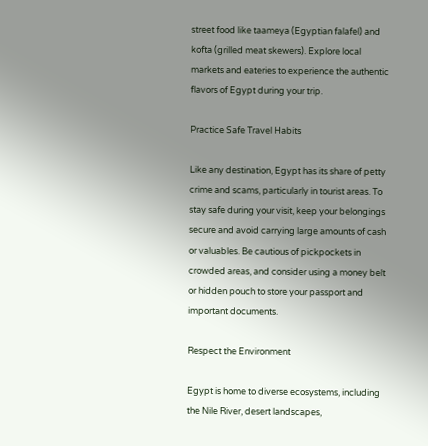street food like taameya (Egyptian falafel) and kofta (grilled meat skewers). Explore local markets and eateries to experience the authentic flavors of Egypt during your trip.

Practice Safe Travel Habits

Like any destination, Egypt has its share of petty crime and scams, particularly in tourist areas. To stay safe during your visit, keep your belongings secure and avoid carrying large amounts of cash or valuables. Be cautious of pickpockets in crowded areas, and consider using a money belt or hidden pouch to store your passport and important documents.

Respect the Environment

Egypt is home to diverse ecosystems, including the Nile River, desert landscapes,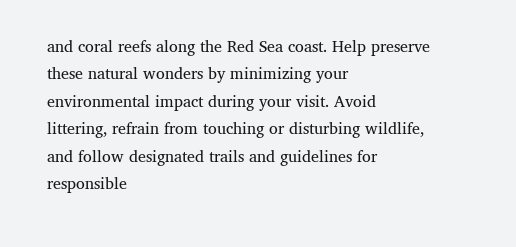and coral reefs along the Red Sea coast. Help preserve these natural wonders by minimizing your environmental impact during your visit. Avoid littering, refrain from touching or disturbing wildlife, and follow designated trails and guidelines for responsible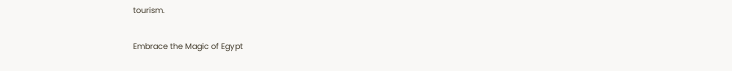tourism.

Embrace the Magic of Egypt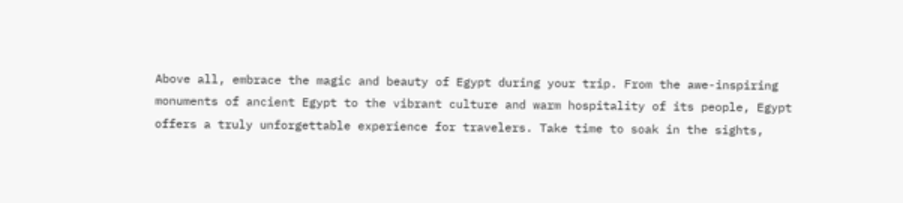Above all, embrace the magic and beauty of Egypt during your trip. From the awe-inspiring monuments of ancient Egypt to the vibrant culture and warm hospitality of its people, Egypt offers a truly unforgettable experience for travelers. Take time to soak in the sights,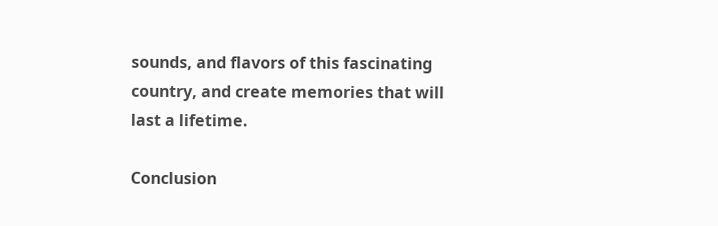sounds, and flavors of this fascinating country, and create memories that will last a lifetime.

Conclusion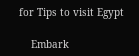for Tips to visit Egypt

    Embark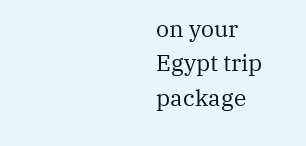on your Egypt trip package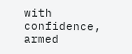with confidence, armed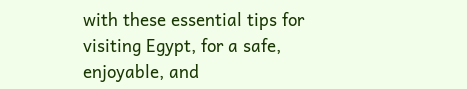with these essential tips for visiting Egypt, for a safe, enjoyable, and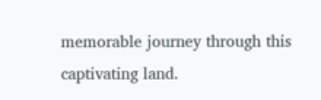memorable journey through this captivating land.